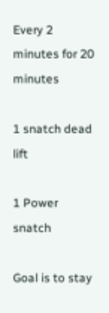Every 2 minutes for 20 minutes

1 snatch dead lift

1 Power snatch

Goal is to stay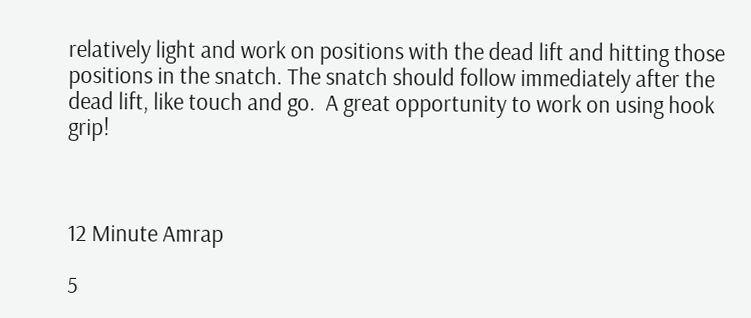relatively light and work on positions with the dead lift and hitting those positions in the snatch. The snatch should follow immediately after the dead lift, like touch and go.  A great opportunity to work on using hook grip!



12 Minute Amrap

5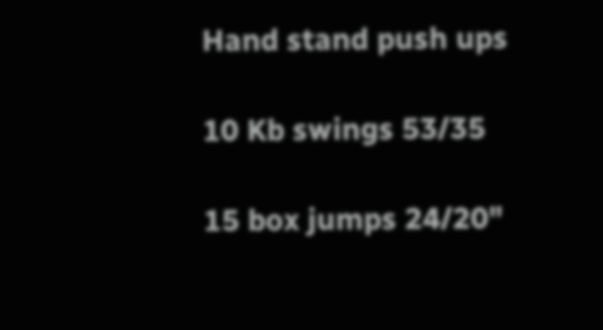Hand stand push ups

10 Kb swings 53/35

15 box jumps 24/20"